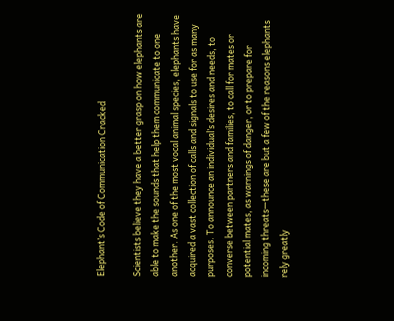Elephant’s Code of Communication Cracked

Scientists believe they have a better grasp on how elephants are able to make the sounds that help them communicate to one another. As one of the most vocal animal species, elephants have acquired a vast collection of calls and signals to use for as many purposes. To announce an individual’s desires and needs, to converse between partners and families, to call for mates or potential mates, as warnings of danger, or to prepare for incoming threats—these are but a few of the reasons elephants rely greatly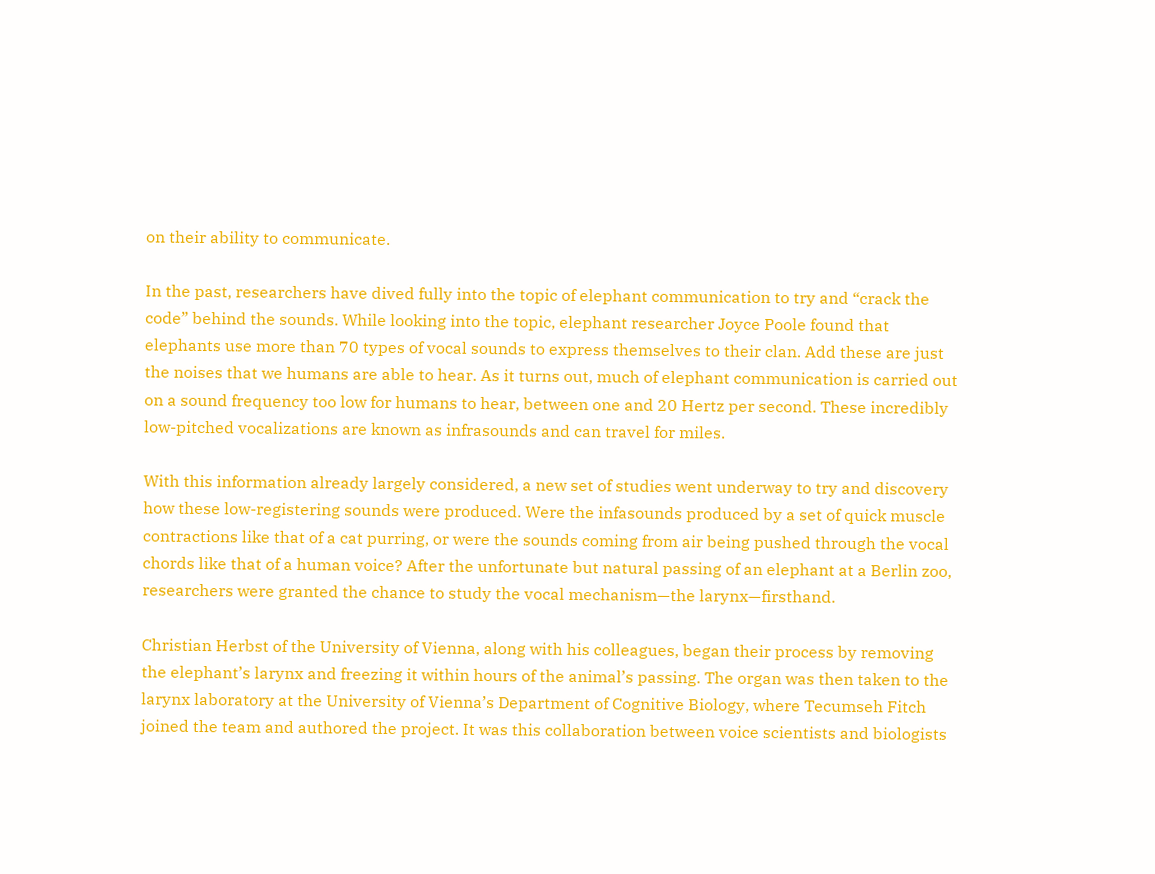on their ability to communicate.

In the past, researchers have dived fully into the topic of elephant communication to try and “crack the code” behind the sounds. While looking into the topic, elephant researcher Joyce Poole found that elephants use more than 70 types of vocal sounds to express themselves to their clan. Add these are just the noises that we humans are able to hear. As it turns out, much of elephant communication is carried out on a sound frequency too low for humans to hear, between one and 20 Hertz per second. These incredibly low-pitched vocalizations are known as infrasounds and can travel for miles.

With this information already largely considered, a new set of studies went underway to try and discovery how these low-registering sounds were produced. Were the infasounds produced by a set of quick muscle contractions like that of a cat purring, or were the sounds coming from air being pushed through the vocal chords like that of a human voice? After the unfortunate but natural passing of an elephant at a Berlin zoo, researchers were granted the chance to study the vocal mechanism—the larynx—firsthand.

Christian Herbst of the University of Vienna, along with his colleagues, began their process by removing the elephant’s larynx and freezing it within hours of the animal’s passing. The organ was then taken to the larynx laboratory at the University of Vienna’s Department of Cognitive Biology, where Tecumseh Fitch joined the team and authored the project. It was this collaboration between voice scientists and biologists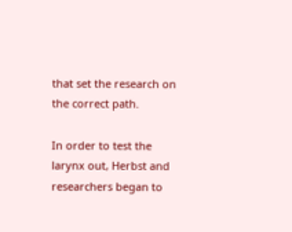that set the research on the correct path.

In order to test the larynx out, Herbst and researchers began to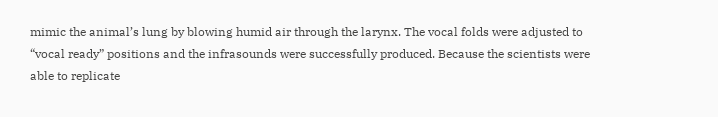mimic the animal’s lung by blowing humid air through the larynx. The vocal folds were adjusted to “vocal ready” positions and the infrasounds were successfully produced. Because the scientists were able to replicate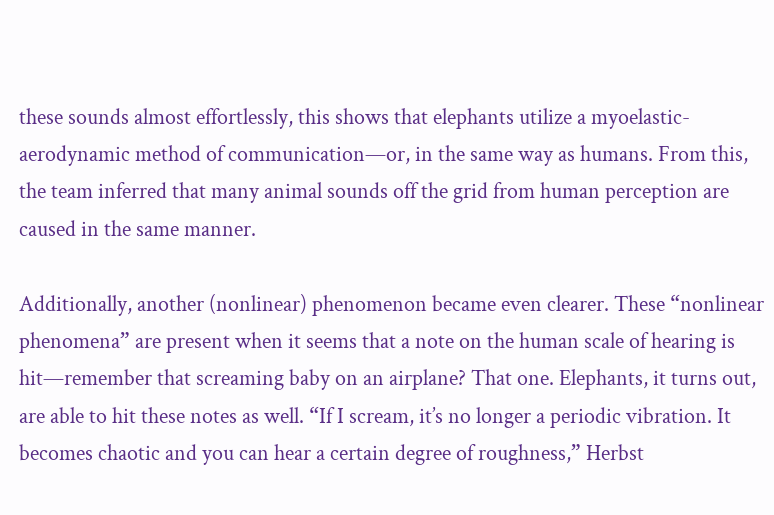these sounds almost effortlessly, this shows that elephants utilize a myoelastic-aerodynamic method of communication—or, in the same way as humans. From this, the team inferred that many animal sounds off the grid from human perception are caused in the same manner.

Additionally, another (nonlinear) phenomenon became even clearer. These “nonlinear phenomena” are present when it seems that a note on the human scale of hearing is hit—remember that screaming baby on an airplane? That one. Elephants, it turns out, are able to hit these notes as well. “If I scream, it’s no longer a periodic vibration. It becomes chaotic and you can hear a certain degree of roughness,” Herbst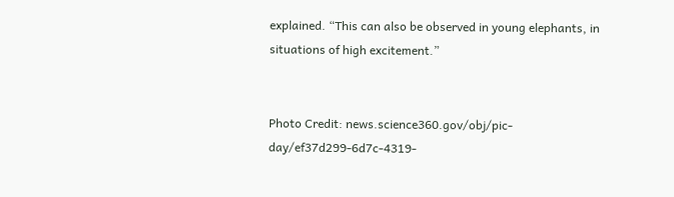explained. “This can also be observed in young elephants, in situations of high excitement.”


Photo Credit: news.science360.gov/obj/pic-day/ef37d299-6d7c-4319-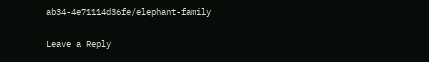ab34-4e71114d36fe/elephant-family

Leave a Reply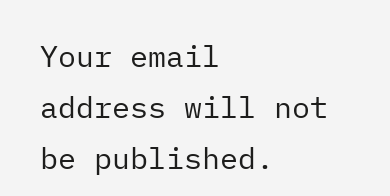Your email address will not be published.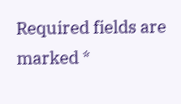Required fields are marked *